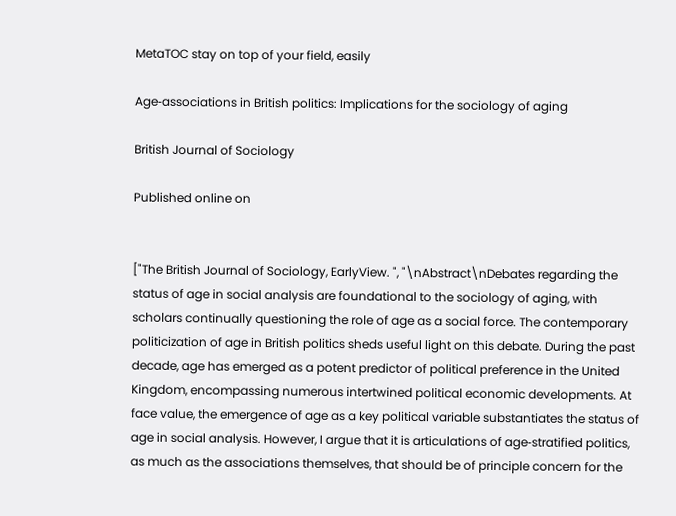MetaTOC stay on top of your field, easily

Age‐associations in British politics: Implications for the sociology of aging

British Journal of Sociology

Published online on


["The British Journal of Sociology, EarlyView. ", "\nAbstract\nDebates regarding the status of age in social analysis are foundational to the sociology of aging, with scholars continually questioning the role of age as a social force. The contemporary politicization of age in British politics sheds useful light on this debate. During the past decade, age has emerged as a potent predictor of political preference in the United Kingdom, encompassing numerous intertwined political economic developments. At face value, the emergence of age as a key political variable substantiates the status of age in social analysis. However, I argue that it is articulations of age‐stratified politics, as much as the associations themselves, that should be of principle concern for the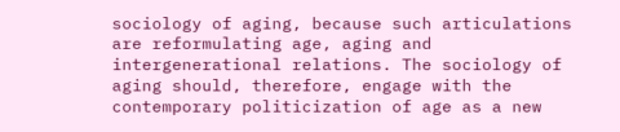sociology of aging, because such articulations are reformulating age, aging and intergenerational relations. The sociology of aging should, therefore, engage with the contemporary politicization of age as a new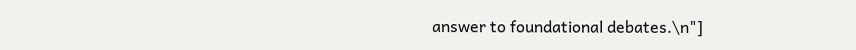answer to foundational debates.\n"]